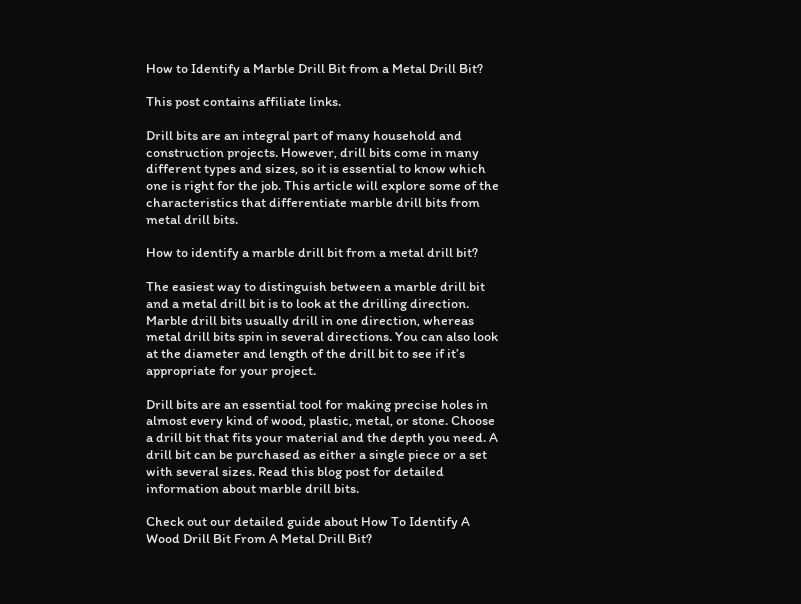How to Identify a Marble Drill Bit from a Metal Drill Bit?

This post contains affiliate links.

Drill bits are an integral part of many household and construction projects. However, drill bits come in many different types and sizes, so it is essential to know which one is right for the job. This article will explore some of the characteristics that differentiate marble drill bits from metal drill bits.

How to identify a marble drill bit from a metal drill bit?

The easiest way to distinguish between a marble drill bit and a metal drill bit is to look at the drilling direction. Marble drill bits usually drill in one direction, whereas metal drill bits spin in several directions. You can also look at the diameter and length of the drill bit to see if it’s appropriate for your project.

Drill bits are an essential tool for making precise holes in almost every kind of wood, plastic, metal, or stone. Choose a drill bit that fits your material and the depth you need. A drill bit can be purchased as either a single piece or a set with several sizes. Read this blog post for detailed information about marble drill bits.

Check out our detailed guide about How To Identify A Wood Drill Bit From A Metal Drill Bit?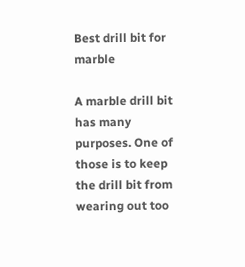Best drill bit for marble

A marble drill bit has many purposes. One of those is to keep the drill bit from wearing out too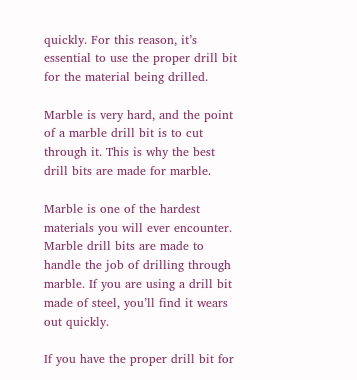quickly. For this reason, it’s essential to use the proper drill bit for the material being drilled.

Marble is very hard, and the point of a marble drill bit is to cut through it. This is why the best drill bits are made for marble.

Marble is one of the hardest materials you will ever encounter. Marble drill bits are made to handle the job of drilling through marble. If you are using a drill bit made of steel, you’ll find it wears out quickly.

If you have the proper drill bit for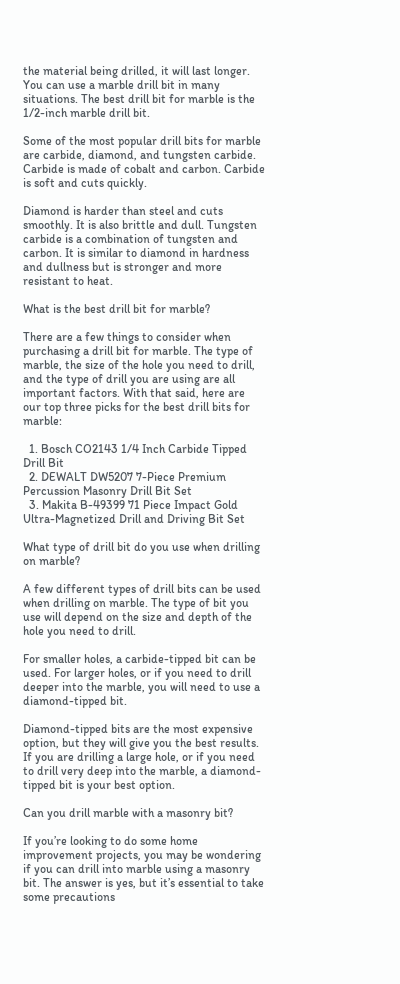the material being drilled, it will last longer. You can use a marble drill bit in many situations. The best drill bit for marble is the 1/2-inch marble drill bit.

Some of the most popular drill bits for marble are carbide, diamond, and tungsten carbide. Carbide is made of cobalt and carbon. Carbide is soft and cuts quickly.

Diamond is harder than steel and cuts smoothly. It is also brittle and dull. Tungsten carbide is a combination of tungsten and carbon. It is similar to diamond in hardness and dullness but is stronger and more resistant to heat.

What is the best drill bit for marble?

There are a few things to consider when purchasing a drill bit for marble. The type of marble, the size of the hole you need to drill, and the type of drill you are using are all important factors. With that said, here are our top three picks for the best drill bits for marble:

  1. Bosch CO2143 1/4 Inch Carbide Tipped Drill Bit
  2. DEWALT DW5207 7-Piece Premium Percussion Masonry Drill Bit Set
  3. Makita B-49399 71 Piece Impact Gold Ultra-Magnetized Drill and Driving Bit Set

What type of drill bit do you use when drilling on marble?

A few different types of drill bits can be used when drilling on marble. The type of bit you use will depend on the size and depth of the hole you need to drill.

For smaller holes, a carbide-tipped bit can be used. For larger holes, or if you need to drill deeper into the marble, you will need to use a diamond-tipped bit.

Diamond-tipped bits are the most expensive option, but they will give you the best results. If you are drilling a large hole, or if you need to drill very deep into the marble, a diamond-tipped bit is your best option.

Can you drill marble with a masonry bit?

If you’re looking to do some home improvement projects, you may be wondering if you can drill into marble using a masonry bit. The answer is yes, but it’s essential to take some precautions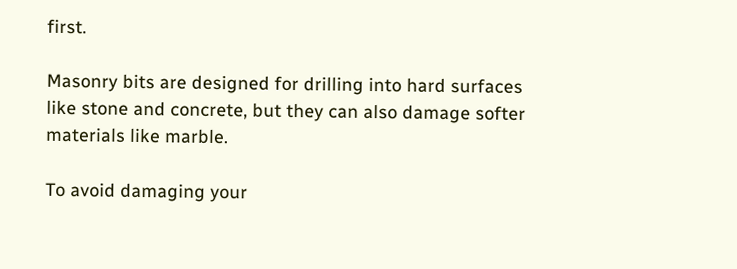first.

Masonry bits are designed for drilling into hard surfaces like stone and concrete, but they can also damage softer materials like marble.

To avoid damaging your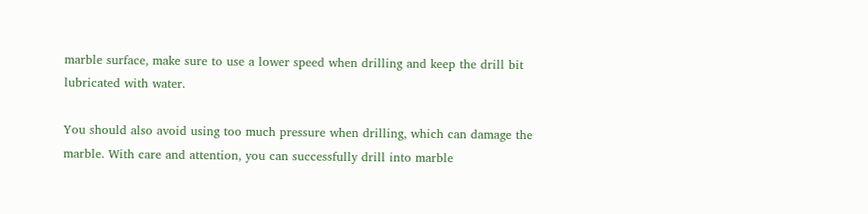marble surface, make sure to use a lower speed when drilling and keep the drill bit lubricated with water.

You should also avoid using too much pressure when drilling, which can damage the marble. With care and attention, you can successfully drill into marble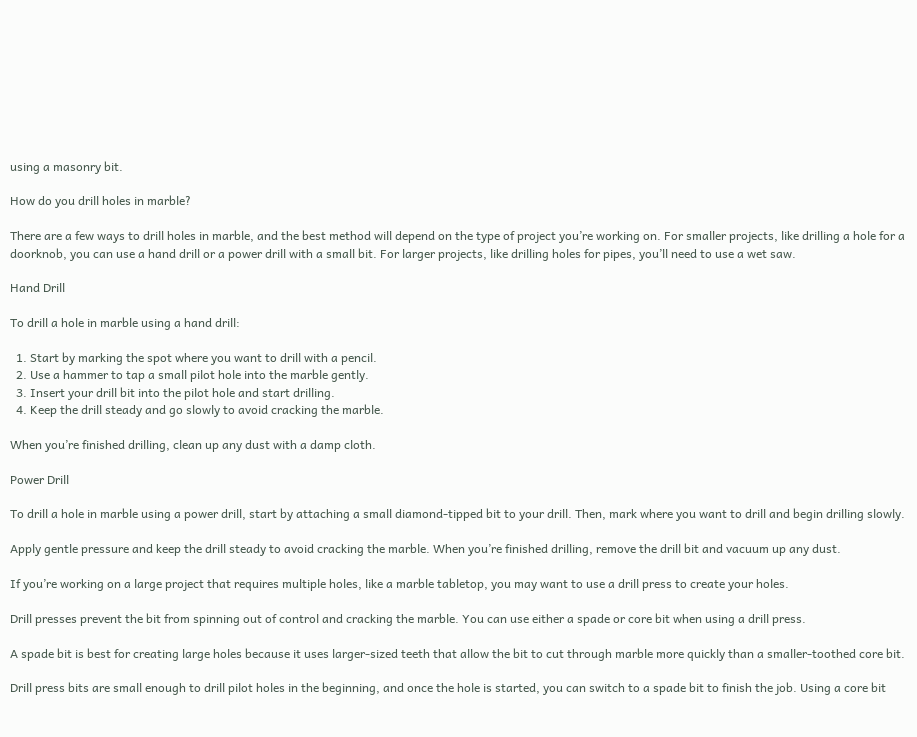using a masonry bit.

How do you drill holes in marble?

There are a few ways to drill holes in marble, and the best method will depend on the type of project you’re working on. For smaller projects, like drilling a hole for a doorknob, you can use a hand drill or a power drill with a small bit. For larger projects, like drilling holes for pipes, you’ll need to use a wet saw.

Hand Drill

To drill a hole in marble using a hand drill:

  1. Start by marking the spot where you want to drill with a pencil.
  2. Use a hammer to tap a small pilot hole into the marble gently.
  3. Insert your drill bit into the pilot hole and start drilling.
  4. Keep the drill steady and go slowly to avoid cracking the marble.

When you’re finished drilling, clean up any dust with a damp cloth.

Power Drill

To drill a hole in marble using a power drill, start by attaching a small diamond-tipped bit to your drill. Then, mark where you want to drill and begin drilling slowly.

Apply gentle pressure and keep the drill steady to avoid cracking the marble. When you’re finished drilling, remove the drill bit and vacuum up any dust.

If you’re working on a large project that requires multiple holes, like a marble tabletop, you may want to use a drill press to create your holes.

Drill presses prevent the bit from spinning out of control and cracking the marble. You can use either a spade or core bit when using a drill press.

A spade bit is best for creating large holes because it uses larger-sized teeth that allow the bit to cut through marble more quickly than a smaller-toothed core bit.

Drill press bits are small enough to drill pilot holes in the beginning, and once the hole is started, you can switch to a spade bit to finish the job. Using a core bit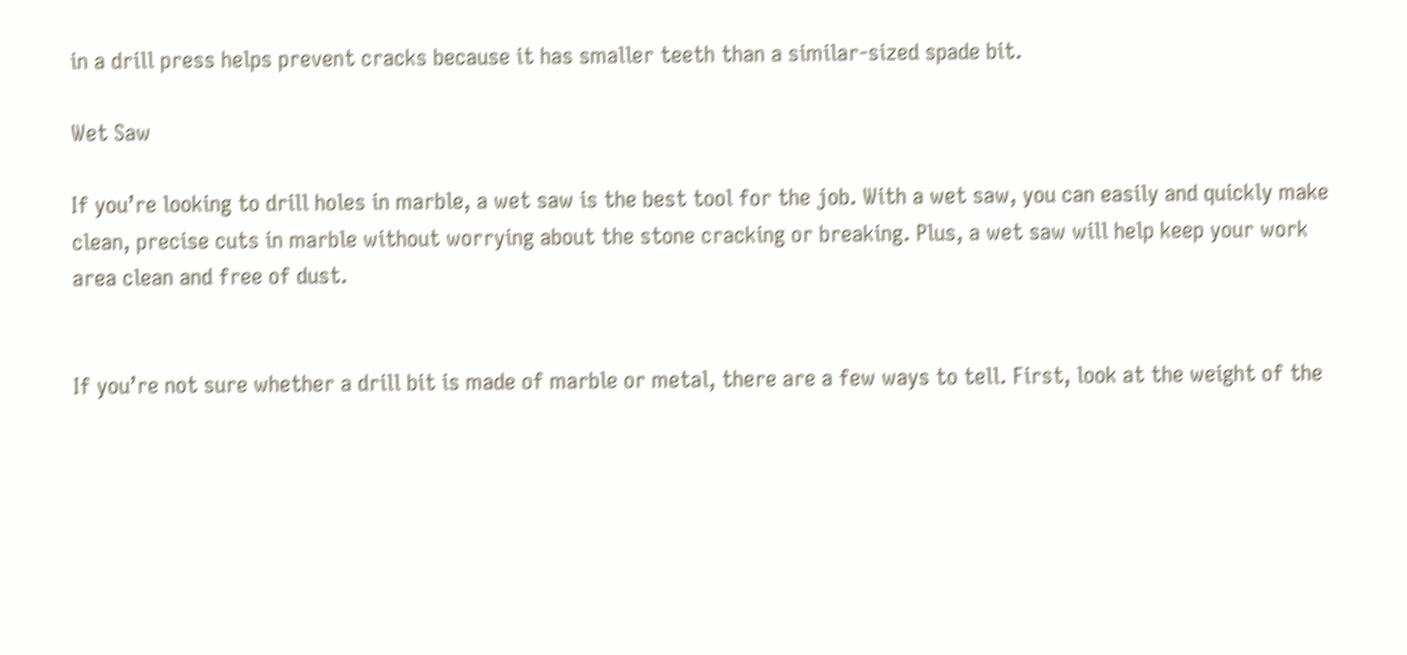in a drill press helps prevent cracks because it has smaller teeth than a similar-sized spade bit.

Wet Saw

If you’re looking to drill holes in marble, a wet saw is the best tool for the job. With a wet saw, you can easily and quickly make clean, precise cuts in marble without worrying about the stone cracking or breaking. Plus, a wet saw will help keep your work area clean and free of dust.


If you’re not sure whether a drill bit is made of marble or metal, there are a few ways to tell. First, look at the weight of the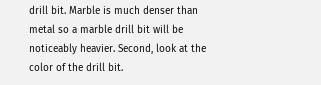drill bit. Marble is much denser than metal so a marble drill bit will be noticeably heavier. Second, look at the color of the drill bit.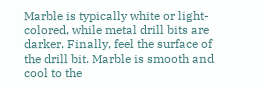Marble is typically white or light-colored, while metal drill bits are darker. Finally, feel the surface of the drill bit. Marble is smooth and cool to the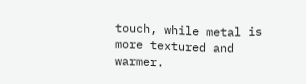touch, while metal is more textured and warmer.